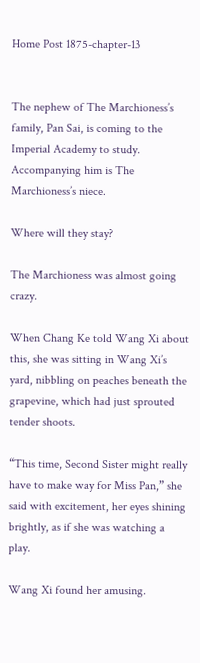Home Post 1875-chapter-13


The nephew of The Marchioness’s family, Pan Sai, is coming to the Imperial Academy to study. Accompanying him is The Marchioness’s niece.

Where will they stay?

The Marchioness was almost going crazy.

When Chang Ke told Wang Xi about this, she was sitting in Wang Xi’s yard, nibbling on peaches beneath the grapevine, which had just sprouted tender shoots.

“This time, Second Sister might really have to make way for Miss Pan,” she said with excitement, her eyes shining brightly, as if she was watching a play.

Wang Xi found her amusing.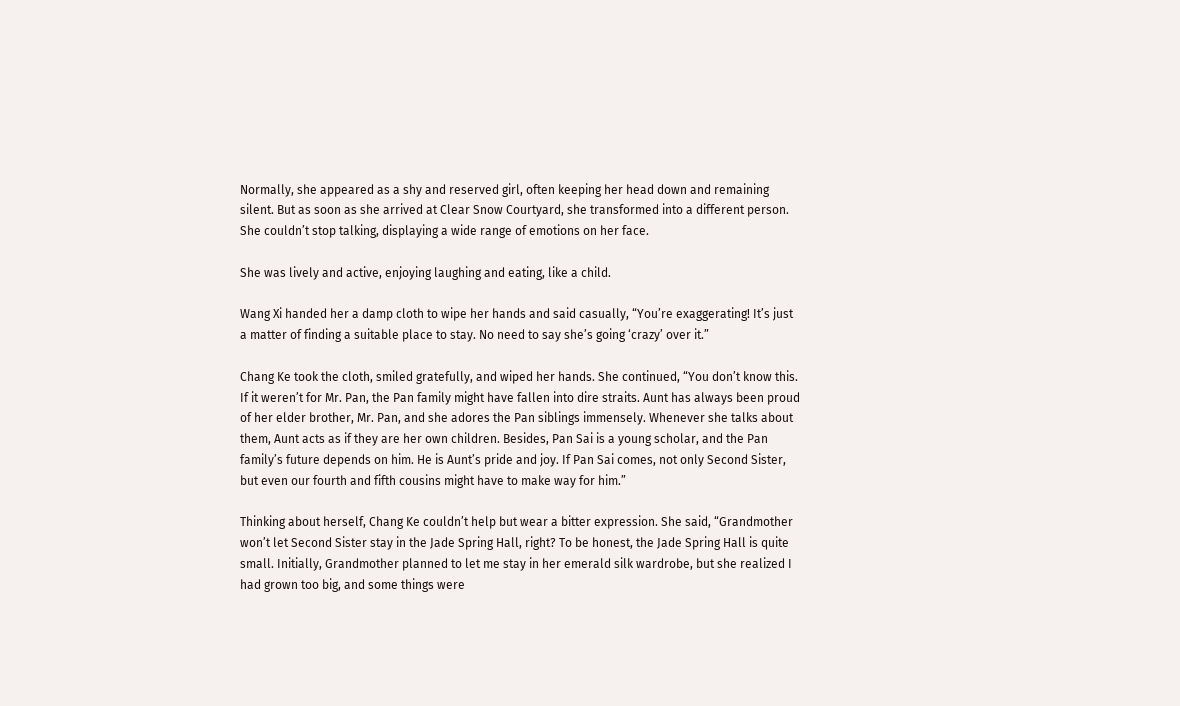Normally, she appeared as a shy and reserved girl, often keeping her head down and remaining silent. But as soon as she arrived at Clear Snow Courtyard, she transformed into a different person. She couldn’t stop talking, displaying a wide range of emotions on her face.

She was lively and active, enjoying laughing and eating, like a child.

Wang Xi handed her a damp cloth to wipe her hands and said casually, “You’re exaggerating! It’s just a matter of finding a suitable place to stay. No need to say she’s going ‘crazy’ over it.”

Chang Ke took the cloth, smiled gratefully, and wiped her hands. She continued, “You don’t know this. If it weren’t for Mr. Pan, the Pan family might have fallen into dire straits. Aunt has always been proud of her elder brother, Mr. Pan, and she adores the Pan siblings immensely. Whenever she talks about them, Aunt acts as if they are her own children. Besides, Pan Sai is a young scholar, and the Pan family’s future depends on him. He is Aunt’s pride and joy. If Pan Sai comes, not only Second Sister, but even our fourth and fifth cousins might have to make way for him.”

Thinking about herself, Chang Ke couldn’t help but wear a bitter expression. She said, “Grandmother won’t let Second Sister stay in the Jade Spring Hall, right? To be honest, the Jade Spring Hall is quite small. Initially, Grandmother planned to let me stay in her emerald silk wardrobe, but she realized I had grown too big, and some things were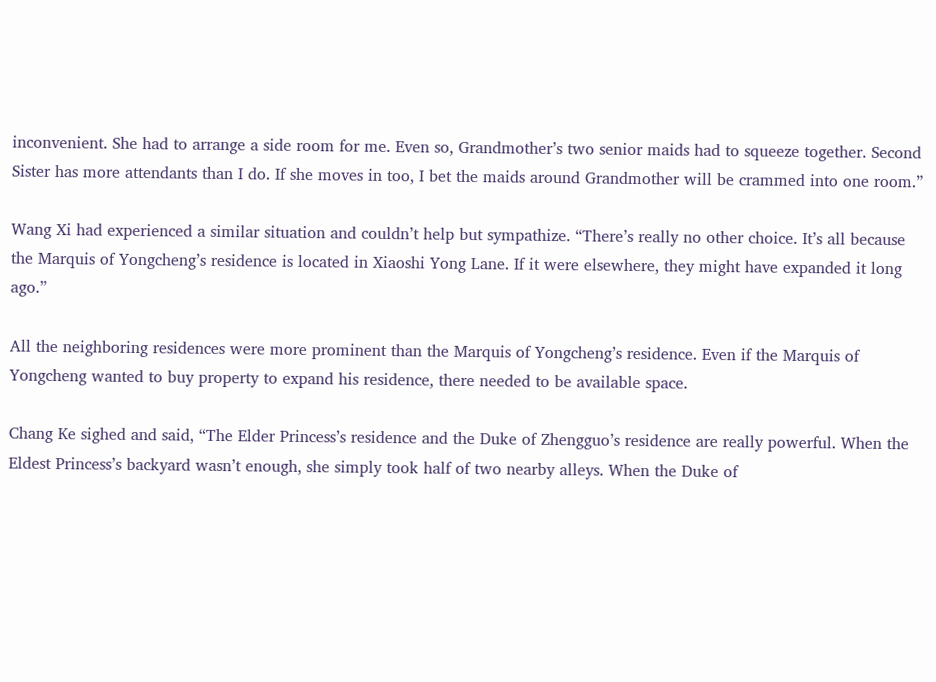inconvenient. She had to arrange a side room for me. Even so, Grandmother’s two senior maids had to squeeze together. Second Sister has more attendants than I do. If she moves in too, I bet the maids around Grandmother will be crammed into one room.”

Wang Xi had experienced a similar situation and couldn’t help but sympathize. “There’s really no other choice. It’s all because the Marquis of Yongcheng’s residence is located in Xiaoshi Yong Lane. If it were elsewhere, they might have expanded it long ago.”

All the neighboring residences were more prominent than the Marquis of Yongcheng’s residence. Even if the Marquis of Yongcheng wanted to buy property to expand his residence, there needed to be available space.

Chang Ke sighed and said, “The Elder Princess’s residence and the Duke of Zhengguo’s residence are really powerful. When the Eldest Princess’s backyard wasn’t enough, she simply took half of two nearby alleys. When the Duke of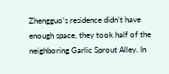Zhengguo’s residence didn’t have enough space, they took half of the neighboring Garlic Sprout Alley. In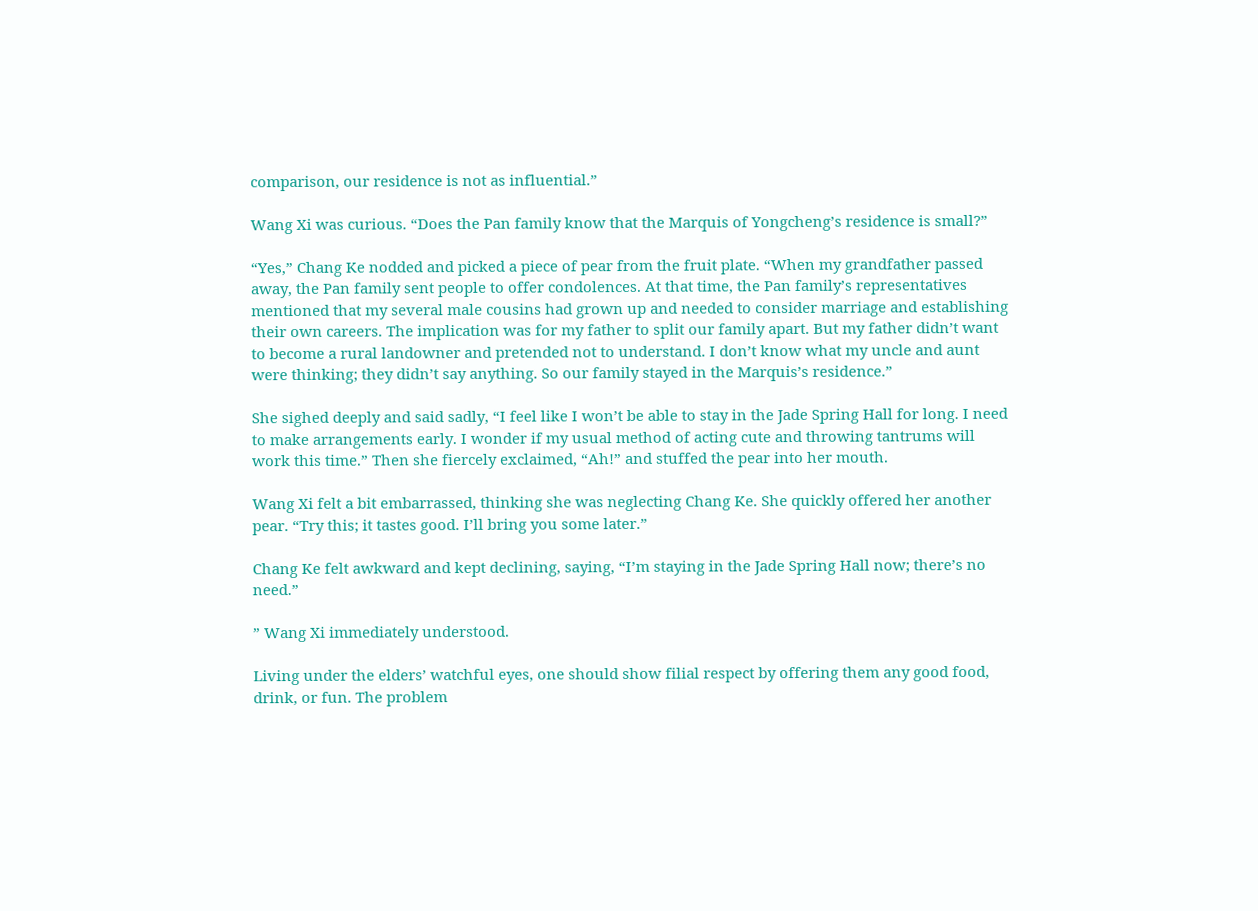comparison, our residence is not as influential.”

Wang Xi was curious. “Does the Pan family know that the Marquis of Yongcheng’s residence is small?”

“Yes,” Chang Ke nodded and picked a piece of pear from the fruit plate. “When my grandfather passed away, the Pan family sent people to offer condolences. At that time, the Pan family’s representatives mentioned that my several male cousins had grown up and needed to consider marriage and establishing their own careers. The implication was for my father to split our family apart. But my father didn’t want to become a rural landowner and pretended not to understand. I don’t know what my uncle and aunt were thinking; they didn’t say anything. So our family stayed in the Marquis’s residence.”

She sighed deeply and said sadly, “I feel like I won’t be able to stay in the Jade Spring Hall for long. I need to make arrangements early. I wonder if my usual method of acting cute and throwing tantrums will work this time.” Then she fiercely exclaimed, “Ah!” and stuffed the pear into her mouth.

Wang Xi felt a bit embarrassed, thinking she was neglecting Chang Ke. She quickly offered her another pear. “Try this; it tastes good. I’ll bring you some later.”

Chang Ke felt awkward and kept declining, saying, “I’m staying in the Jade Spring Hall now; there’s no need.”

” Wang Xi immediately understood.

Living under the elders’ watchful eyes, one should show filial respect by offering them any good food, drink, or fun. The problem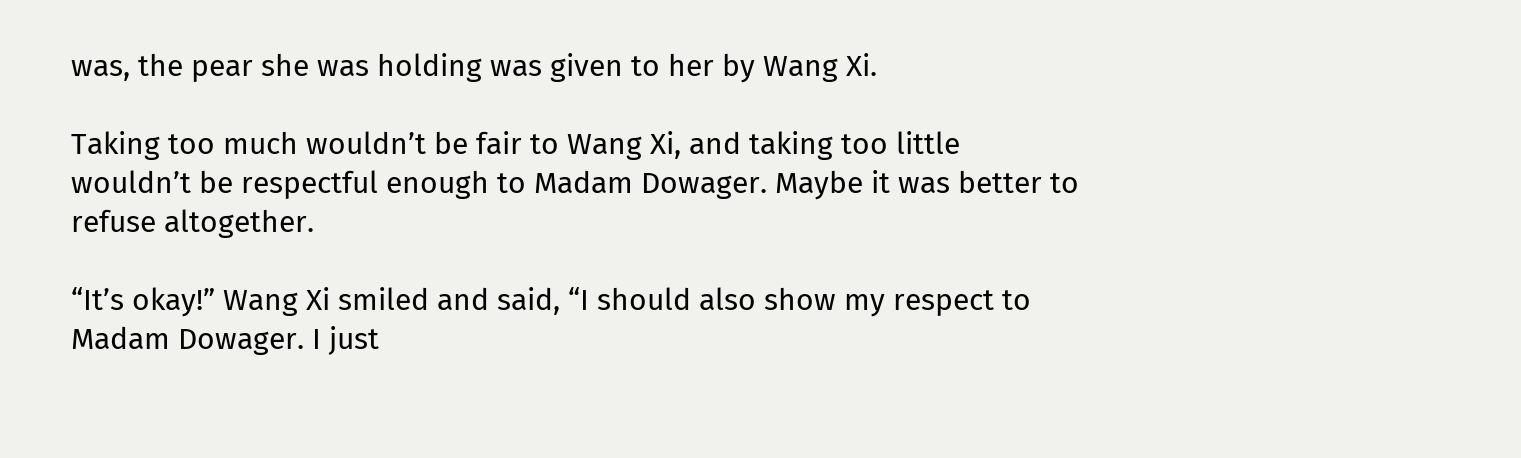was, the pear she was holding was given to her by Wang Xi.

Taking too much wouldn’t be fair to Wang Xi, and taking too little wouldn’t be respectful enough to Madam Dowager. Maybe it was better to refuse altogether.

“It’s okay!” Wang Xi smiled and said, “I should also show my respect to Madam Dowager. I just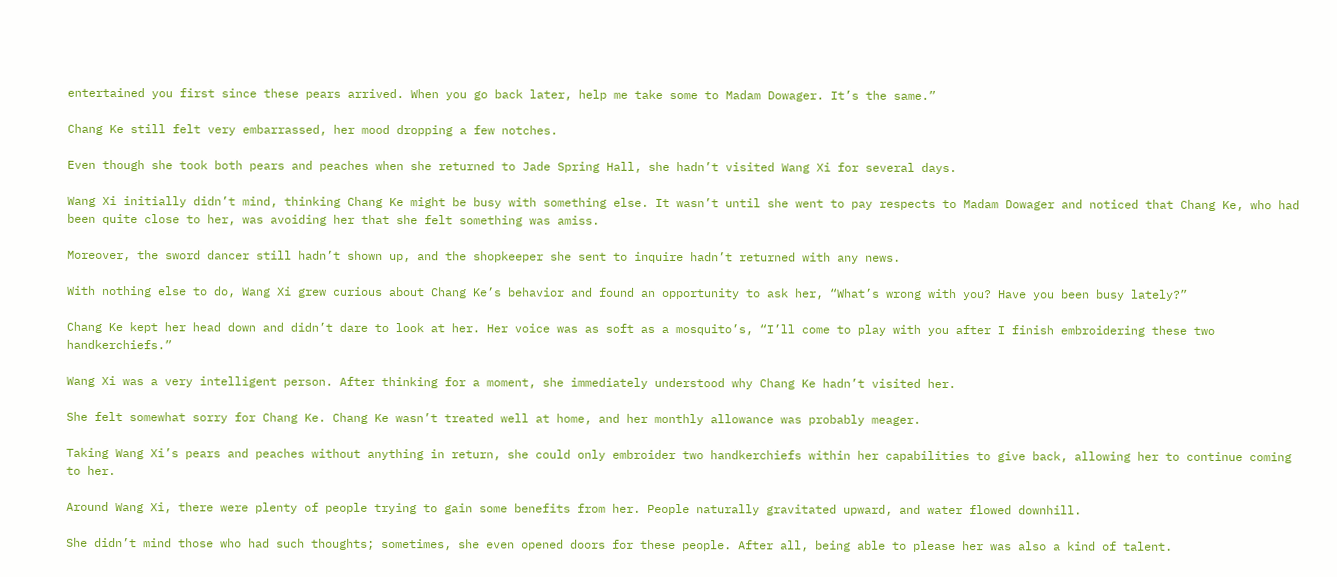entertained you first since these pears arrived. When you go back later, help me take some to Madam Dowager. It’s the same.”

Chang Ke still felt very embarrassed, her mood dropping a few notches.

Even though she took both pears and peaches when she returned to Jade Spring Hall, she hadn’t visited Wang Xi for several days.

Wang Xi initially didn’t mind, thinking Chang Ke might be busy with something else. It wasn’t until she went to pay respects to Madam Dowager and noticed that Chang Ke, who had been quite close to her, was avoiding her that she felt something was amiss.

Moreover, the sword dancer still hadn’t shown up, and the shopkeeper she sent to inquire hadn’t returned with any news.

With nothing else to do, Wang Xi grew curious about Chang Ke’s behavior and found an opportunity to ask her, “What’s wrong with you? Have you been busy lately?”

Chang Ke kept her head down and didn’t dare to look at her. Her voice was as soft as a mosquito’s, “I’ll come to play with you after I finish embroidering these two handkerchiefs.”

Wang Xi was a very intelligent person. After thinking for a moment, she immediately understood why Chang Ke hadn’t visited her.

She felt somewhat sorry for Chang Ke. Chang Ke wasn’t treated well at home, and her monthly allowance was probably meager.

Taking Wang Xi’s pears and peaches without anything in return, she could only embroider two handkerchiefs within her capabilities to give back, allowing her to continue coming to her.

Around Wang Xi, there were plenty of people trying to gain some benefits from her. People naturally gravitated upward, and water flowed downhill.

She didn’t mind those who had such thoughts; sometimes, she even opened doors for these people. After all, being able to please her was also a kind of talent.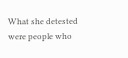What she detested were people who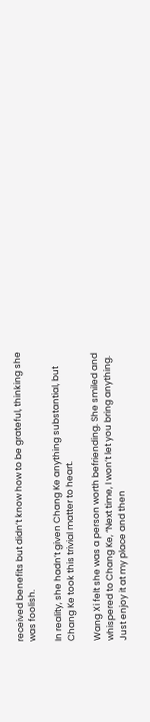received benefits but didn’t know how to be grateful, thinking she was foolish.

In reality, she hadn’t given Chang Ke anything substantial, but Chang Ke took this trivial matter to heart.

Wang Xi felt she was a person worth befriending. She smiled and whispered to Chang Ke, “Next time, I won’t let you bring anything. Just enjoy it at my place and then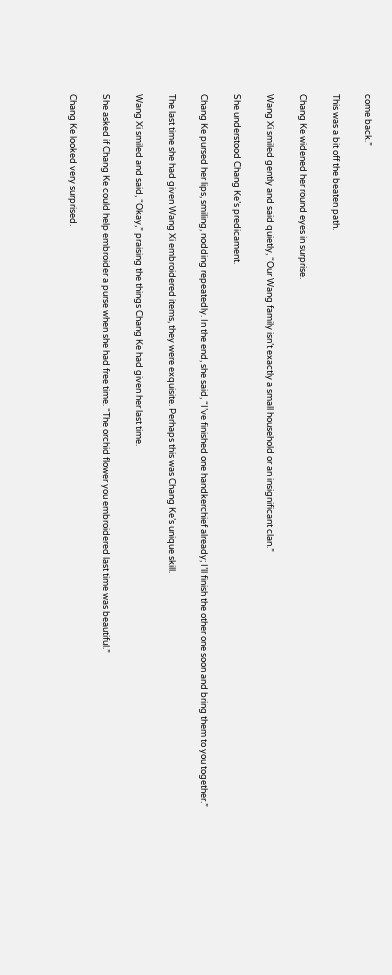come back.”

This was a bit off the beaten path.

Chang Ke widened her round eyes in surprise.

Wang Xi smiled gently and said quietly, “Our Wang family isn’t exactly a small household or an insignificant clan.”

She understood Chang Ke’s predicament.

Chang Ke pursed her lips, smiling, nodding repeatedly. In the end, she said, “I’ve finished one handkerchief already; I’ll finish the other one soon and bring them to you together.”

The last time she had given Wang Xi embroidered items, they were exquisite. Perhaps this was Chang Ke’s unique skill.

Wang Xi smiled and said, “Okay,” praising the things Chang Ke had given her last time.

She asked if Chang Ke could help embroider a purse when she had free time. “The orchid flower you embroidered last time was beautiful.”

Chang Ke looked very surprised.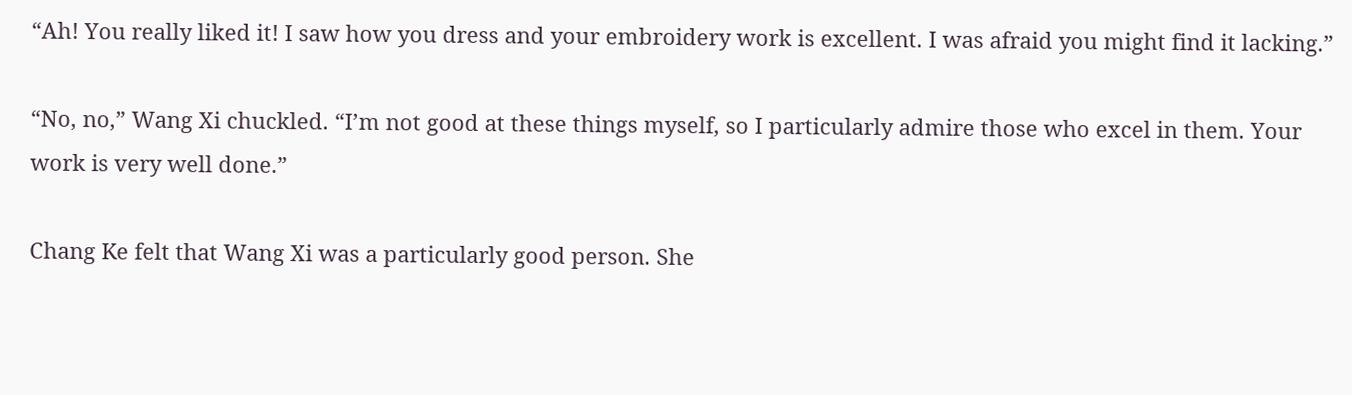“Ah! You really liked it! I saw how you dress and your embroidery work is excellent. I was afraid you might find it lacking.”

“No, no,” Wang Xi chuckled. “I’m not good at these things myself, so I particularly admire those who excel in them. Your work is very well done.”

Chang Ke felt that Wang Xi was a particularly good person. She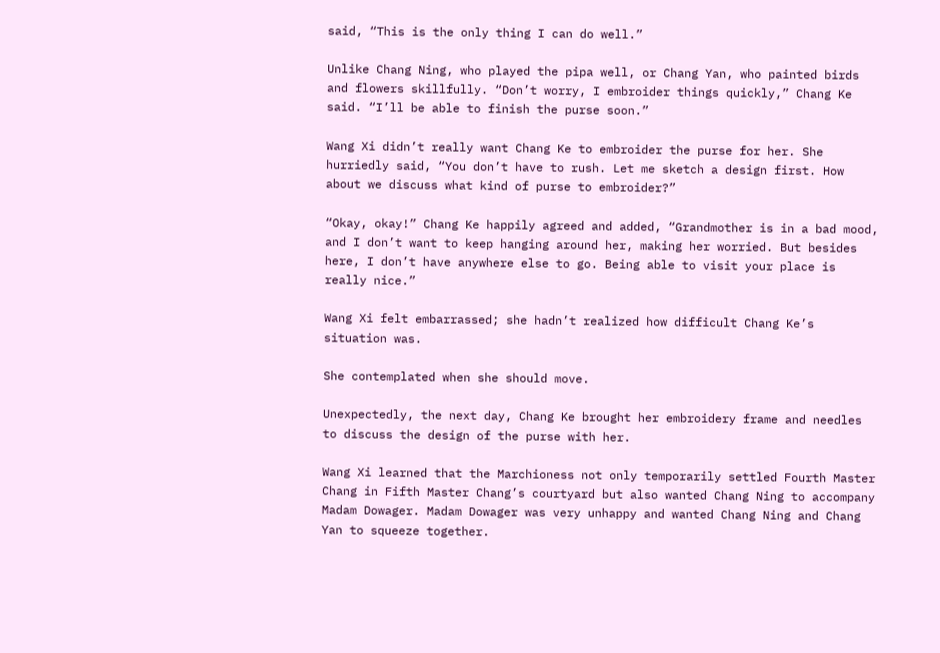said, “This is the only thing I can do well.”

Unlike Chang Ning, who played the pipa well, or Chang Yan, who painted birds and flowers skillfully. “Don’t worry, I embroider things quickly,” Chang Ke said. “I’ll be able to finish the purse soon.”

Wang Xi didn’t really want Chang Ke to embroider the purse for her. She hurriedly said, “You don’t have to rush. Let me sketch a design first. How about we discuss what kind of purse to embroider?”

“Okay, okay!” Chang Ke happily agreed and added, “Grandmother is in a bad mood, and I don’t want to keep hanging around her, making her worried. But besides here, I don’t have anywhere else to go. Being able to visit your place is really nice.”

Wang Xi felt embarrassed; she hadn’t realized how difficult Chang Ke’s situation was.

She contemplated when she should move.

Unexpectedly, the next day, Chang Ke brought her embroidery frame and needles to discuss the design of the purse with her.

Wang Xi learned that the Marchioness not only temporarily settled Fourth Master Chang in Fifth Master Chang’s courtyard but also wanted Chang Ning to accompany Madam Dowager. Madam Dowager was very unhappy and wanted Chang Ning and Chang Yan to squeeze together.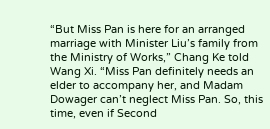“But Miss Pan is here for an arranged marriage with Minister Liu’s family from the Ministry of Works,” Chang Ke told Wang Xi. “Miss Pan definitely needs an elder to accompany her, and Madam Dowager can’t neglect Miss Pan. So, this time, even if Second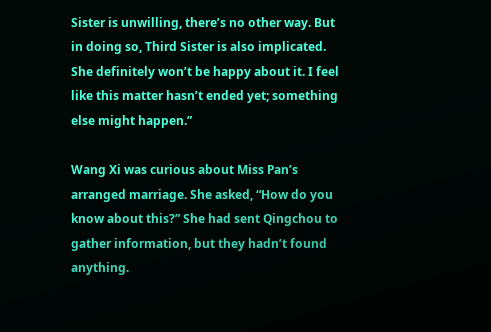Sister is unwilling, there’s no other way. But in doing so, Third Sister is also implicated. She definitely won’t be happy about it. I feel like this matter hasn’t ended yet; something else might happen.”

Wang Xi was curious about Miss Pan’s arranged marriage. She asked, “How do you know about this?” She had sent Qingchou to gather information, but they hadn’t found anything.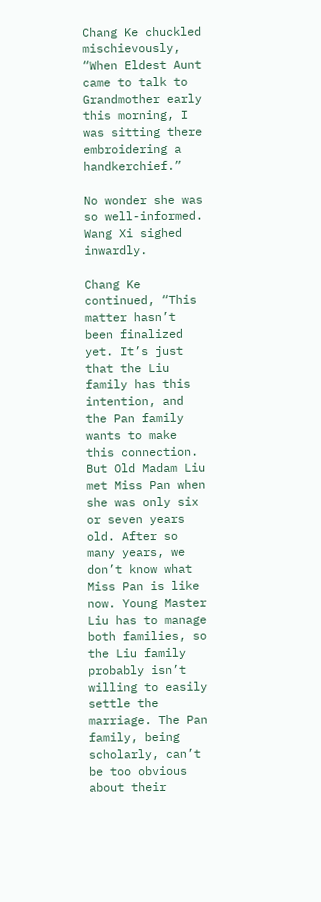Chang Ke chuckled mischievously, “When Eldest Aunt came to talk to Grandmother early this morning, I was sitting there embroidering a handkerchief.”

No wonder she was so well-informed. Wang Xi sighed inwardly.

Chang Ke continued, “This matter hasn’t been finalized yet. It’s just that the Liu family has this intention, and the Pan family wants to make this connection. But Old Madam Liu met Miss Pan when she was only six or seven years old. After so many years, we don’t know what Miss Pan is like now. Young Master Liu has to manage both families, so the Liu family probably isn’t willing to easily settle the marriage. The Pan family, being scholarly, can’t be too obvious about their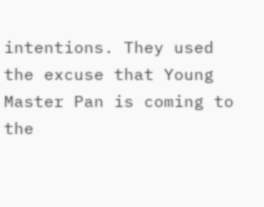intentions. They used the excuse that Young Master Pan is coming to the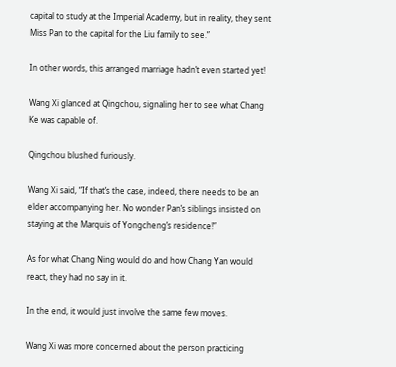capital to study at the Imperial Academy, but in reality, they sent Miss Pan to the capital for the Liu family to see.”

In other words, this arranged marriage hadn’t even started yet!

Wang Xi glanced at Qingchou, signaling her to see what Chang Ke was capable of.

Qingchou blushed furiously.

Wang Xi said, “If that’s the case, indeed, there needs to be an elder accompanying her. No wonder Pan’s siblings insisted on staying at the Marquis of Yongcheng’s residence!”

As for what Chang Ning would do and how Chang Yan would react, they had no say in it.

In the end, it would just involve the same few moves.

Wang Xi was more concerned about the person practicing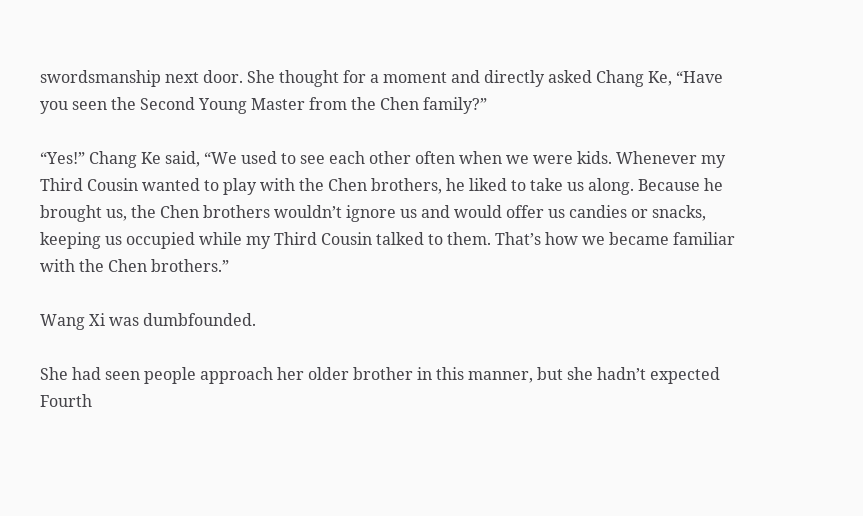swordsmanship next door. She thought for a moment and directly asked Chang Ke, “Have you seen the Second Young Master from the Chen family?”

“Yes!” Chang Ke said, “We used to see each other often when we were kids. Whenever my Third Cousin wanted to play with the Chen brothers, he liked to take us along. Because he brought us, the Chen brothers wouldn’t ignore us and would offer us candies or snacks, keeping us occupied while my Third Cousin talked to them. That’s how we became familiar with the Chen brothers.”

Wang Xi was dumbfounded.

She had seen people approach her older brother in this manner, but she hadn’t expected Fourth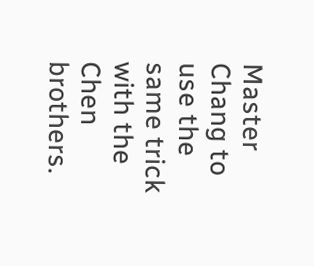Master Chang to use the same trick with the Chen brothers.